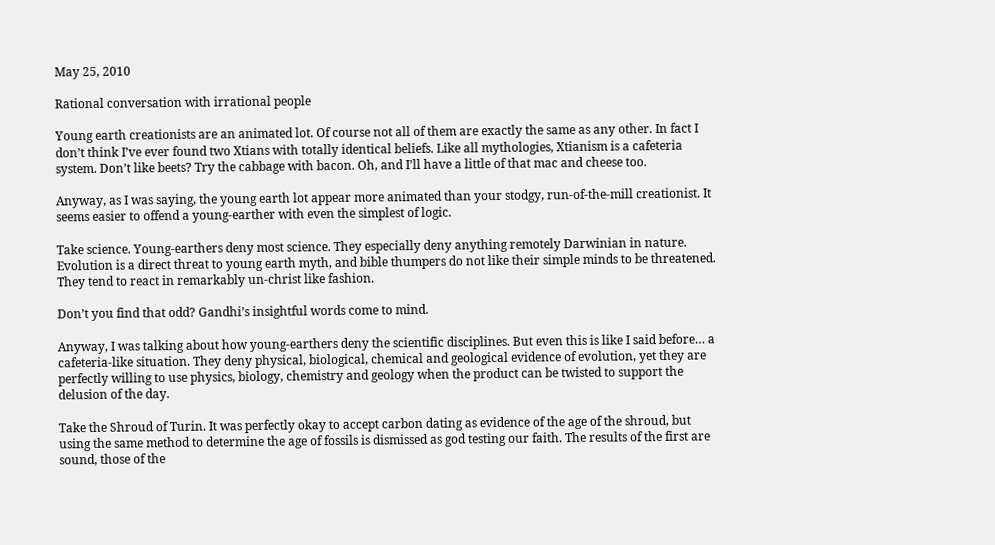May 25, 2010

Rational conversation with irrational people

Young earth creationists are an animated lot. Of course not all of them are exactly the same as any other. In fact I don’t think I’ve ever found two Xtians with totally identical beliefs. Like all mythologies, Xtianism is a cafeteria system. Don’t like beets? Try the cabbage with bacon. Oh, and I’ll have a little of that mac and cheese too.

Anyway, as I was saying, the young earth lot appear more animated than your stodgy, run-of-the-mill creationist. It seems easier to offend a young-earther with even the simplest of logic.

Take science. Young-earthers deny most science. They especially deny anything remotely Darwinian in nature. Evolution is a direct threat to young earth myth, and bible thumpers do not like their simple minds to be threatened. They tend to react in remarkably un-christ like fashion.

Don’t you find that odd? Gandhi’s insightful words come to mind.

Anyway, I was talking about how young-earthers deny the scientific disciplines. But even this is like I said before… a cafeteria-like situation. They deny physical, biological, chemical and geological evidence of evolution, yet they are perfectly willing to use physics, biology, chemistry and geology when the product can be twisted to support the delusion of the day.

Take the Shroud of Turin. It was perfectly okay to accept carbon dating as evidence of the age of the shroud, but using the same method to determine the age of fossils is dismissed as god testing our faith. The results of the first are sound, those of the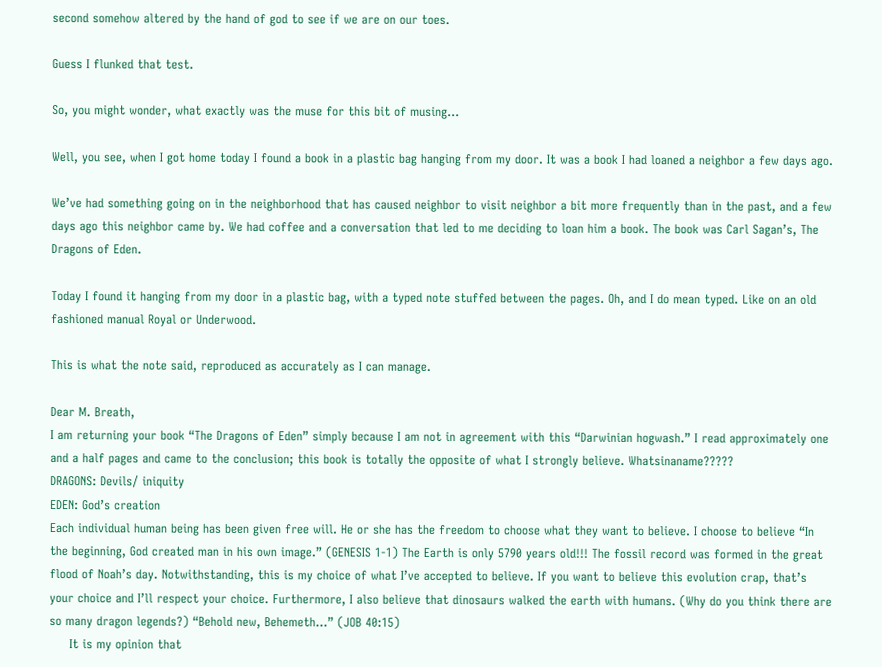second somehow altered by the hand of god to see if we are on our toes.

Guess I flunked that test.

So, you might wonder, what exactly was the muse for this bit of musing…

Well, you see, when I got home today I found a book in a plastic bag hanging from my door. It was a book I had loaned a neighbor a few days ago.

We’ve had something going on in the neighborhood that has caused neighbor to visit neighbor a bit more frequently than in the past, and a few days ago this neighbor came by. We had coffee and a conversation that led to me deciding to loan him a book. The book was Carl Sagan’s, The Dragons of Eden.

Today I found it hanging from my door in a plastic bag, with a typed note stuffed between the pages. Oh, and I do mean typed. Like on an old fashioned manual Royal or Underwood.

This is what the note said, reproduced as accurately as I can manage.

Dear M. Breath,
I am returning your book “The Dragons of Eden” simply because I am not in agreement with this “Darwinian hogwash.” I read approximately one and a half pages and came to the conclusion; this book is totally the opposite of what I strongly believe. Whatsinaname?????
DRAGONS: Devils/ iniquity
EDEN: God’s creation
Each individual human being has been given free will. He or she has the freedom to choose what they want to believe. I choose to believe “In the beginning, God created man in his own image.” (GENESIS 1-1) The Earth is only 5790 years old!!! The fossil record was formed in the great flood of Noah’s day. Notwithstanding, this is my choice of what I’ve accepted to believe. If you want to believe this evolution crap, that’s your choice and I’ll respect your choice. Furthermore, I also believe that dinosaurs walked the earth with humans. (Why do you think there are so many dragon legends?) “Behold new, Behemeth…” (JOB 40:15)
     It is my opinion that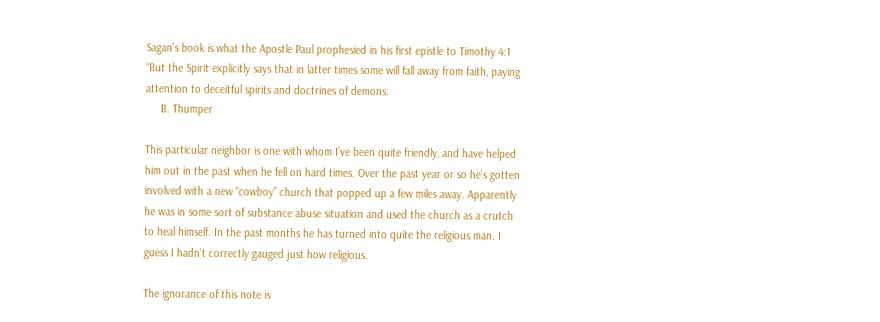Sagan’s book is what the Apostle Paul prophesied in his first epistle to Timothy 4:1 “But the Spirit explicitly says that in latter times some will fall away from faith, paying attention to deceitful spirits and doctrines of demons.
     B. Thumper

This particular neighbor is one with whom I’ve been quite friendly, and have helped him out in the past when he fell on hard times. Over the past year or so he’s gotten involved with a new “cowboy” church that popped up a few miles away. Apparently he was in some sort of substance abuse situation and used the church as a crutch to heal himself. In the past months he has turned into quite the religious man. I guess I hadn’t correctly gauged just how religious.

The ignorance of this note is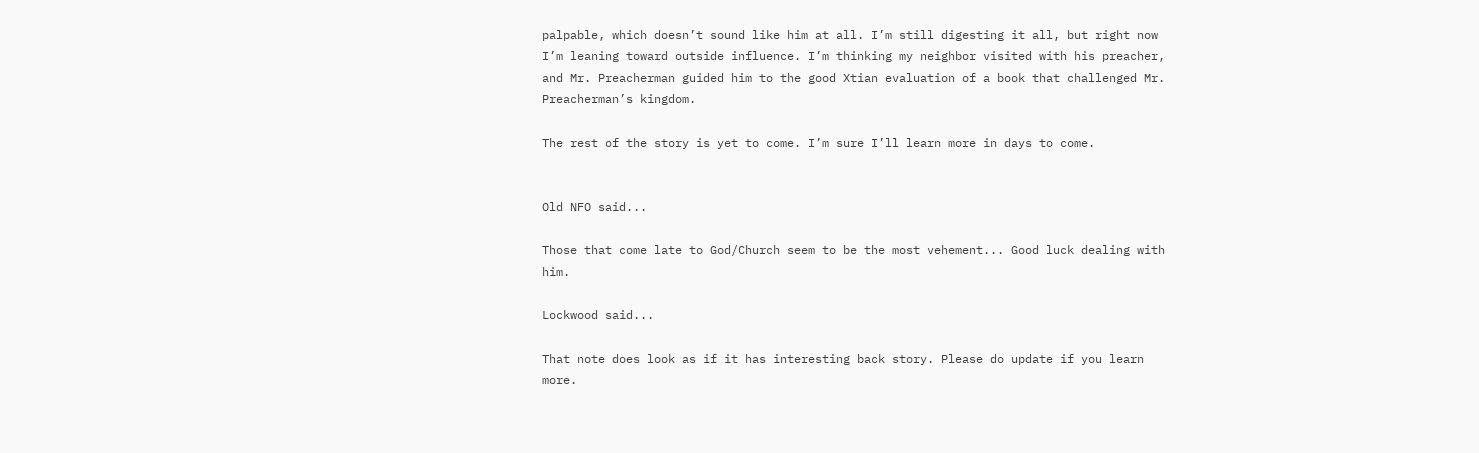palpable, which doesn’t sound like him at all. I’m still digesting it all, but right now I’m leaning toward outside influence. I’m thinking my neighbor visited with his preacher, and Mr. Preacherman guided him to the good Xtian evaluation of a book that challenged Mr. Preacherman’s kingdom.

The rest of the story is yet to come. I’m sure I’ll learn more in days to come.


Old NFO said...

Those that come late to God/Church seem to be the most vehement... Good luck dealing with him.

Lockwood said...

That note does look as if it has interesting back story. Please do update if you learn more.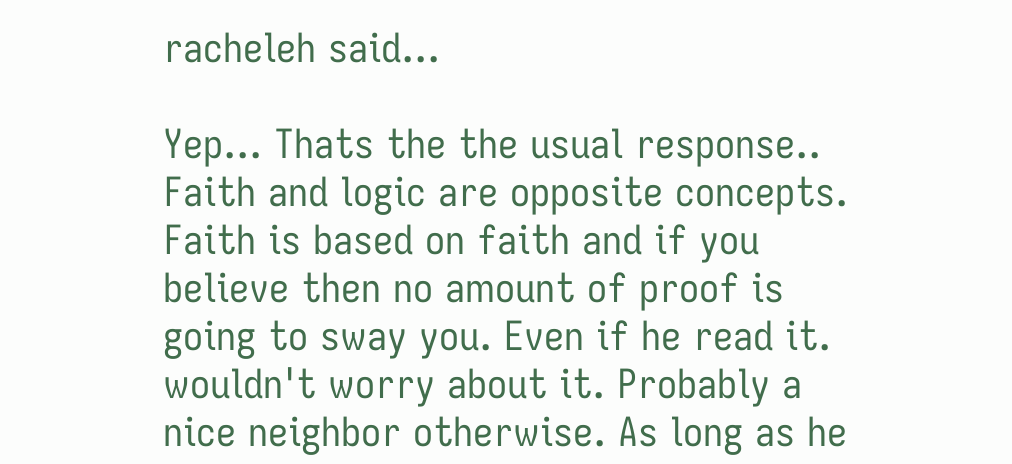racheleh said...

Yep... Thats the the usual response..
Faith and logic are opposite concepts.
Faith is based on faith and if you believe then no amount of proof is going to sway you. Even if he read it.
wouldn't worry about it. Probably a nice neighbor otherwise. As long as he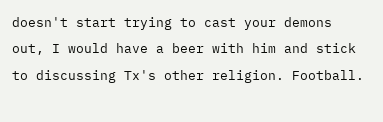doesn't start trying to cast your demons out, I would have a beer with him and stick to discussing Tx's other religion. Football.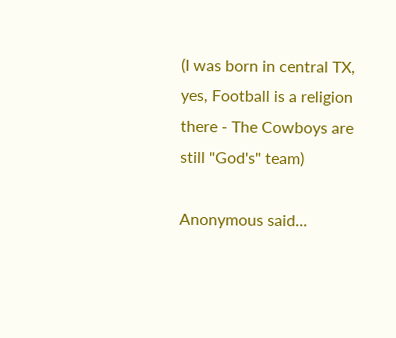(I was born in central TX, yes, Football is a religion there - The Cowboys are still "God's" team)

Anonymous said...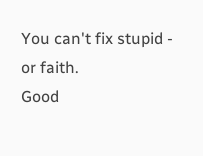You can't fix stupid - or faith.
Good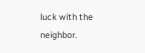luck with the neighbor.